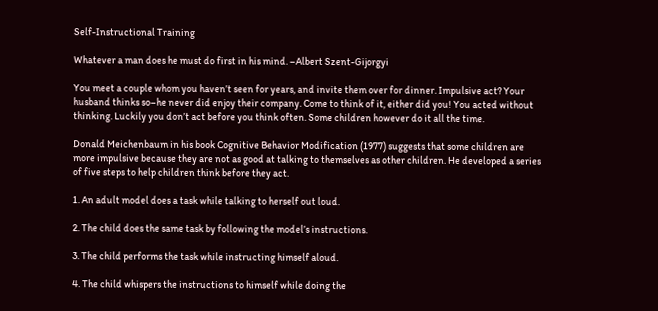Self-Instructional Training

Whatever a man does he must do first in his mind. –Albert Szent-Gijorgyi

You meet a couple whom you haven’t seen for years, and invite them over for dinner. Impulsive act? Your husband thinks so–he never did enjoy their company. Come to think of it, either did you! You acted without thinking. Luckily you don’t act before you think often. Some children however do it all the time.

Donald Meichenbaum in his book Cognitive Behavior Modification (1977) suggests that some children are more impulsive because they are not as good at talking to themselves as other children. He developed a series of five steps to help children think before they act.

1. An adult model does a task while talking to herself out loud.

2. The child does the same task by following the model’s instructions.

3. The child performs the task while instructing himself aloud.

4. The child whispers the instructions to himself while doing the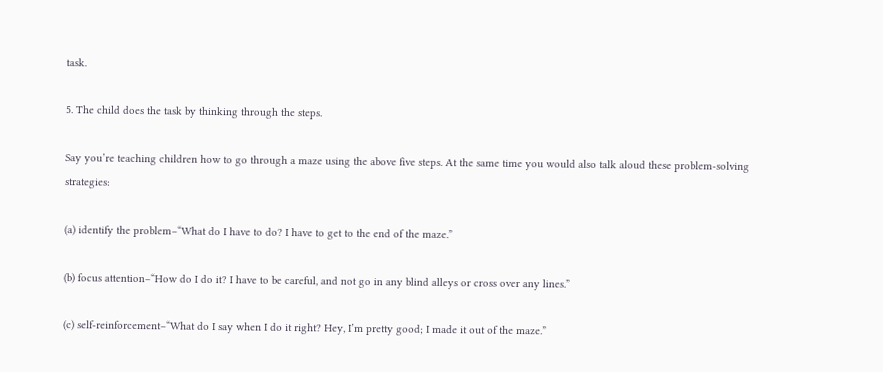task.

5. The child does the task by thinking through the steps.

Say you’re teaching children how to go through a maze using the above five steps. At the same time you would also talk aloud these problem-solving strategies:

(a) identify the problem–“What do I have to do? I have to get to the end of the maze.”

(b) focus attention–“How do I do it? I have to be careful, and not go in any blind alleys or cross over any lines.”

(c) self-reinforcement–“What do I say when I do it right? Hey, I’m pretty good; I made it out of the maze.”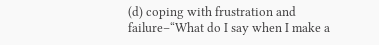(d) coping with frustration and failure–“What do I say when I make a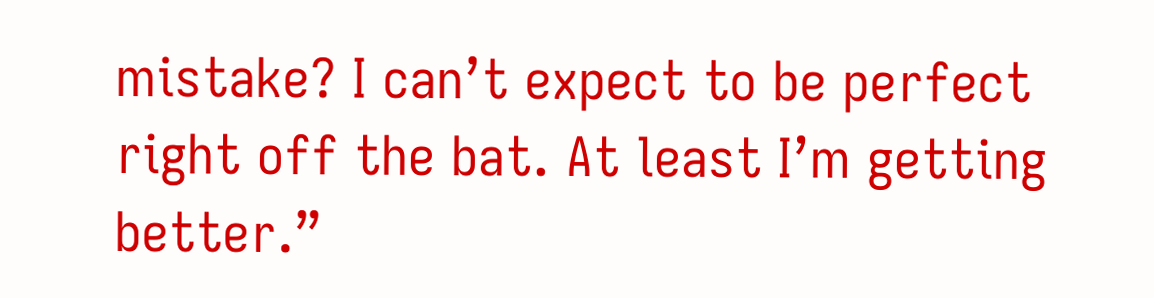mistake? I can’t expect to be perfect right off the bat. At least I’m getting better.”